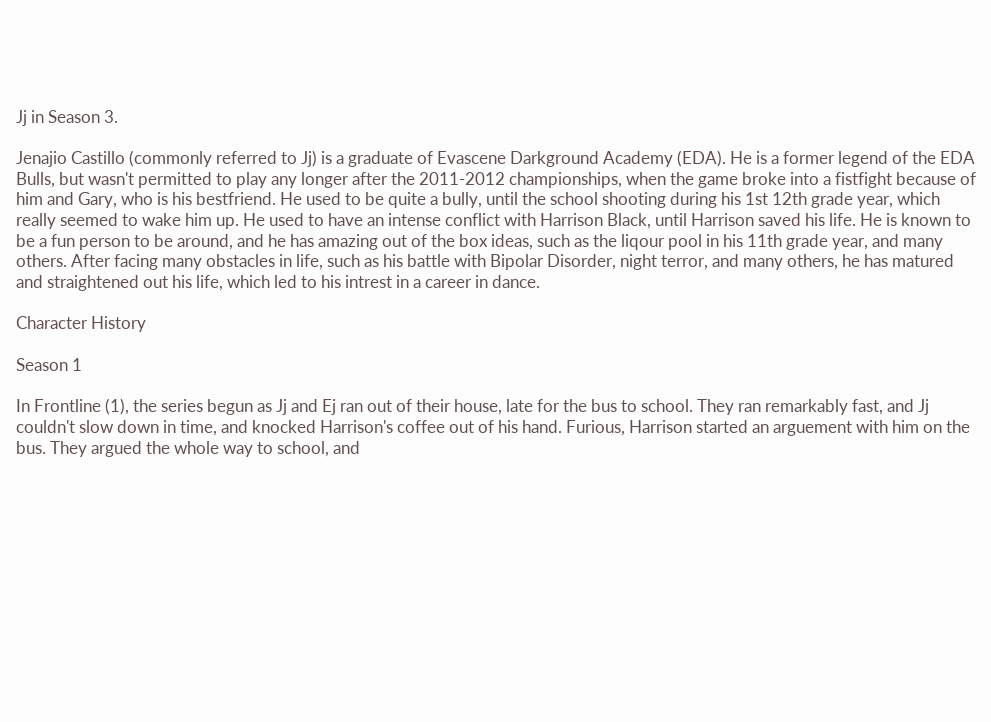Jj in Season 3.

Jenajio Castillo (commonly referred to Jj) is a graduate of Evascene Darkground Academy (EDA). He is a former legend of the EDA Bulls, but wasn't permitted to play any longer after the 2011-2012 championships, when the game broke into a fistfight because of him and Gary, who is his bestfriend. He used to be quite a bully, until the school shooting during his 1st 12th grade year, which really seemed to wake him up. He used to have an intense conflict with Harrison Black, until Harrison saved his life. He is known to be a fun person to be around, and he has amazing out of the box ideas, such as the liqour pool in his 11th grade year, and many others. After facing many obstacles in life, such as his battle with Bipolar Disorder, night terror, and many others, he has matured and straightened out his life, which led to his intrest in a career in dance.

Character History

Season 1

In Frontline (1), the series begun as Jj and Ej ran out of their house, late for the bus to school. They ran remarkably fast, and Jj couldn't slow down in time, and knocked Harrison's coffee out of his hand. Furious, Harrison started an arguement with him on the bus. They argued the whole way to school, and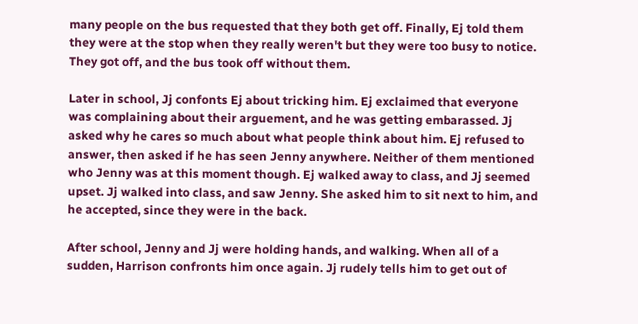many people on the bus requested that they both get off. Finally, Ej told them they were at the stop when they really weren't but they were too busy to notice. They got off, and the bus took off without them.

Later in school, Jj confonts Ej about tricking him. Ej exclaimed that everyone was complaining about their arguement, and he was getting embarassed. Jj asked why he cares so much about what people think about him. Ej refused to answer, then asked if he has seen Jenny anywhere. Neither of them mentioned who Jenny was at this moment though. Ej walked away to class, and Jj seemed upset. Jj walked into class, and saw Jenny. She asked him to sit next to him, and he accepted, since they were in the back.

After school, Jenny and Jj were holding hands, and walking. When all of a sudden, Harrison confronts him once again. Jj rudely tells him to get out of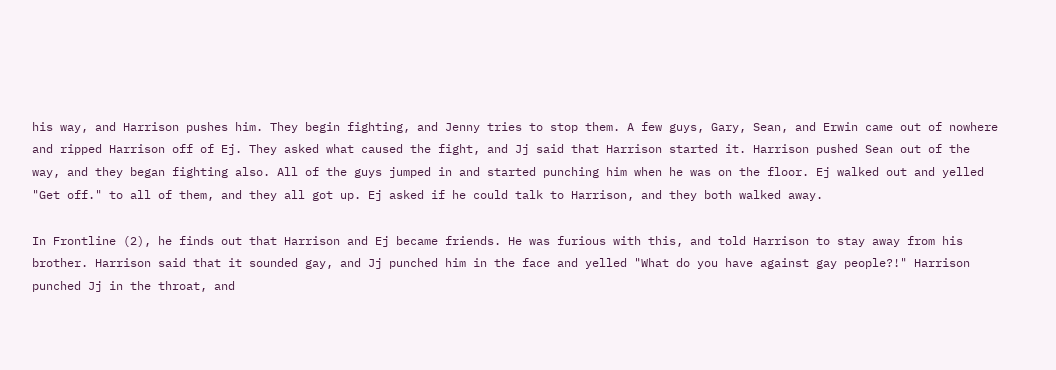his way, and Harrison pushes him. They begin fighting, and Jenny tries to stop them. A few guys, Gary, Sean, and Erwin came out of nowhere and ripped Harrison off of Ej. They asked what caused the fight, and Jj said that Harrison started it. Harrison pushed Sean out of the way, and they began fighting also. All of the guys jumped in and started punching him when he was on the floor. Ej walked out and yelled "Get off." to all of them, and they all got up. Ej asked if he could talk to Harrison, and they both walked away.

In Frontline (2), he finds out that Harrison and Ej became friends. He was furious with this, and told Harrison to stay away from his brother. Harrison said that it sounded gay, and Jj punched him in the face and yelled "What do you have against gay people?!" Harrison punched Jj in the throat, and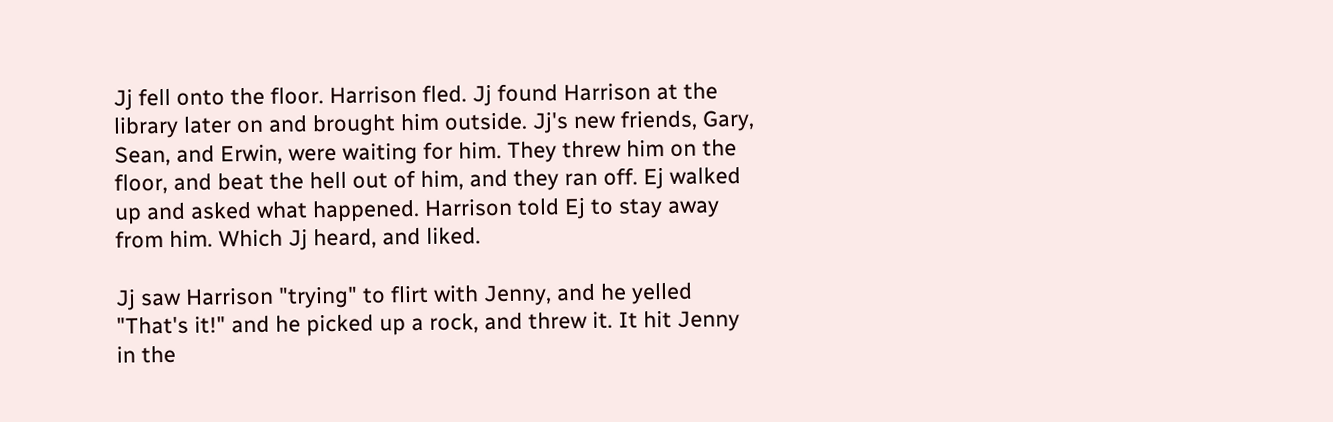Jj fell onto the floor. Harrison fled. Jj found Harrison at the library later on and brought him outside. Jj's new friends, Gary, Sean, and Erwin, were waiting for him. They threw him on the floor, and beat the hell out of him, and they ran off. Ej walked up and asked what happened. Harrison told Ej to stay away from him. Which Jj heard, and liked.

Jj saw Harrison "trying" to flirt with Jenny, and he yelled "That's it!" and he picked up a rock, and threw it. It hit Jenny in the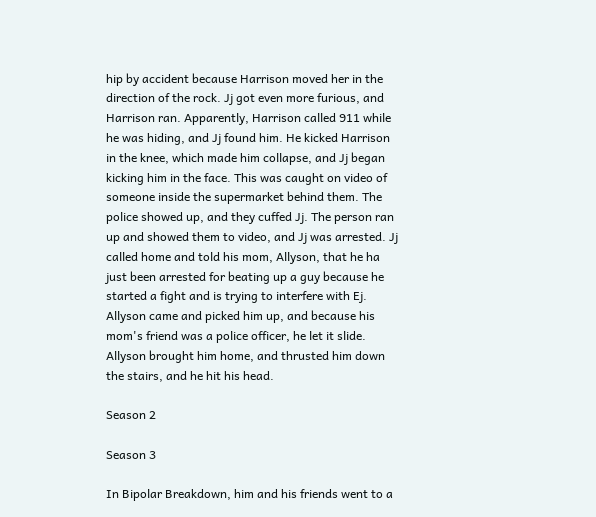hip by accident because Harrison moved her in the direction of the rock. Jj got even more furious, and Harrison ran. Apparently, Harrison called 911 while he was hiding, and Jj found him. He kicked Harrison in the knee, which made him collapse, and Jj began kicking him in the face. This was caught on video of someone inside the supermarket behind them. The police showed up, and they cuffed Jj. The person ran up and showed them to video, and Jj was arrested. Jj called home and told his mom, Allyson, that he ha just been arrested for beating up a guy because he started a fight and is trying to interfere with Ej. Allyson came and picked him up, and because his mom's friend was a police officer, he let it slide. Allyson brought him home, and thrusted him down the stairs, and he hit his head.

Season 2

Season 3

In Bipolar Breakdown, him and his friends went to a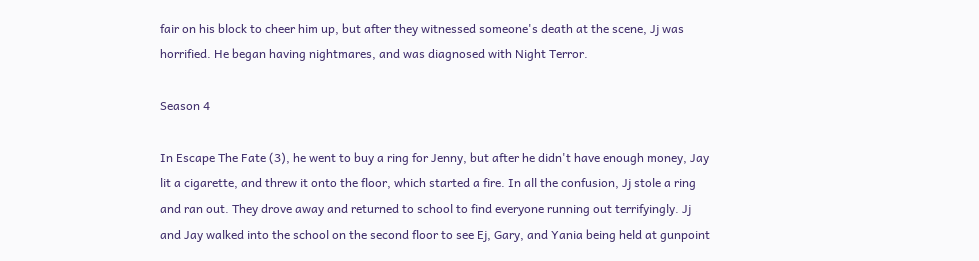fair on his block to cheer him up, but after they witnessed someone's death at the scene, Jj was horrified. He began having nightmares, and was diagnosed with Night Terror.

Season 4

In Escape The Fate (3), he went to buy a ring for Jenny, but after he didn't have enough money, Jay lit a cigarette, and threw it onto the floor, which started a fire. In all the confusion, Jj stole a ring and ran out. They drove away and returned to school to find everyone running out terrifyingly. Jj and Jay walked into the school on the second floor to see Ej, Gary, and Yania being held at gunpoint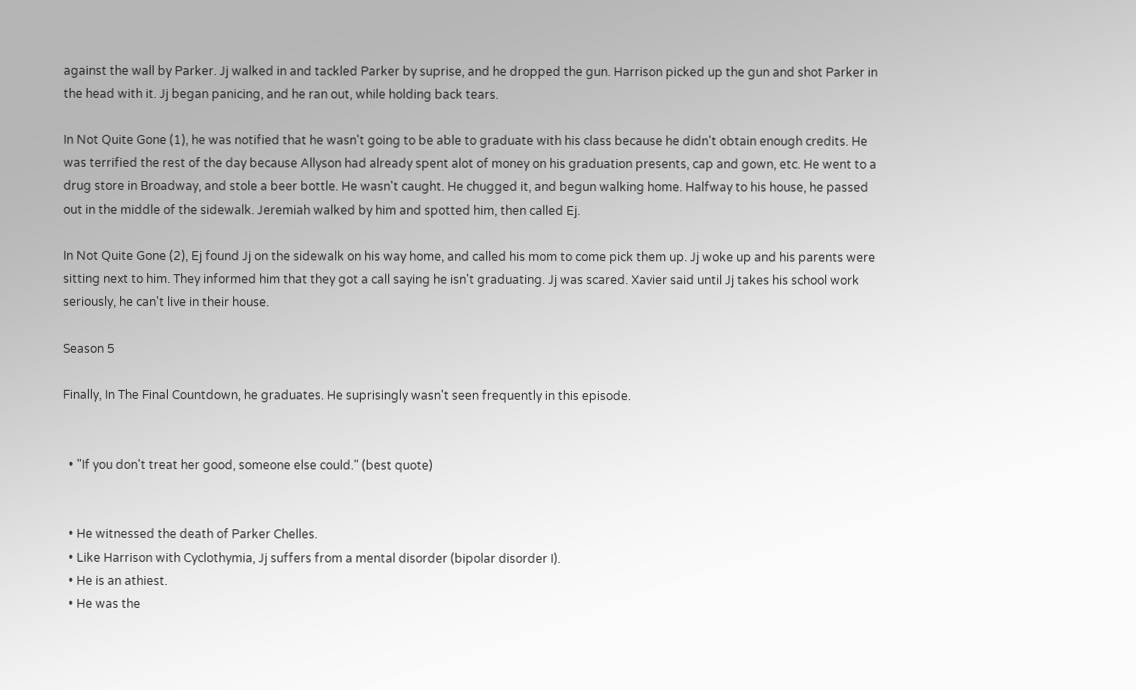against the wall by Parker. Jj walked in and tackled Parker by suprise, and he dropped the gun. Harrison picked up the gun and shot Parker in the head with it. Jj began panicing, and he ran out, while holding back tears.

In Not Quite Gone (1), he was notified that he wasn't going to be able to graduate with his class because he didn't obtain enough credits. He was terrified the rest of the day because Allyson had already spent alot of money on his graduation presents, cap and gown, etc. He went to a drug store in Broadway, and stole a beer bottle. He wasn't caught. He chugged it, and begun walking home. Halfway to his house, he passed out in the middle of the sidewalk. Jeremiah walked by him and spotted him, then called Ej.

In Not Quite Gone (2), Ej found Jj on the sidewalk on his way home, and called his mom to come pick them up. Jj woke up and his parents were sitting next to him. They informed him that they got a call saying he isn't graduating. Jj was scared. Xavier said until Jj takes his school work seriously, he can't live in their house.

Season 5

Finally, In The Final Countdown, he graduates. He suprisingly wasn't seen frequently in this episode.


  • "If you don't treat her good, someone else could." (best quote)


  • He witnessed the death of Parker Chelles.
  • Like Harrison with Cyclothymia, Jj suffers from a mental disorder (bipolar disorder I).
  • He is an athiest.
  • He was the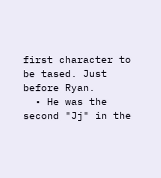first character to be tased. Just before Ryan.
  • He was the second "Jj" in the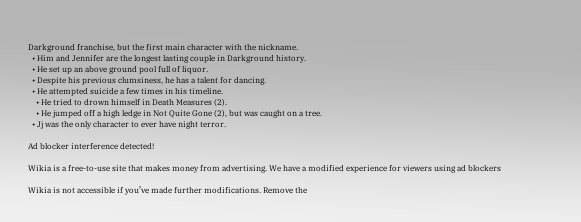Darkground franchise, but the first main character with the nickname.
  • Him and Jennifer are the longest lasting couple in Darkground history.
  • He set up an above ground pool full of liquor.
  • Despite his previous clumsiness, he has a talent for dancing.
  • He attempted suicide a few times in his timeline.
    • He tried to drown himself in Death Measures (2).
    • He jumped off a high ledge in Not Quite Gone (2), but was caught on a tree.
  • Jj was the only character to ever have night terror.

Ad blocker interference detected!

Wikia is a free-to-use site that makes money from advertising. We have a modified experience for viewers using ad blockers

Wikia is not accessible if you’ve made further modifications. Remove the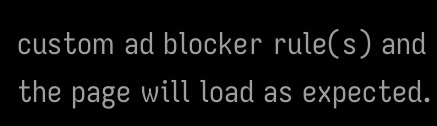custom ad blocker rule(s) and the page will load as expected.